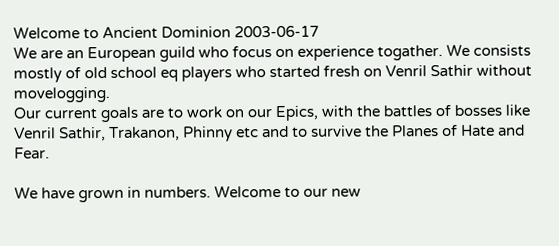Welcome to Ancient Dominion 2003-06-17
We are an European guild who focus on experience togather. We consists mostly of old school eq players who started fresh on Venril Sathir without movelogging.
Our current goals are to work on our Epics, with the battles of bosses like Venril Sathir, Trakanon, Phinny etc and to survive the Planes of Hate and Fear.

We have grown in numbers. Welcome to our new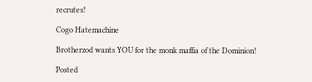recrutes!

Cogo Hatemachine

Brotherzod wants YOU for the monk maffia of the Dominion!

Posted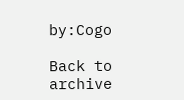by:Cogo

Back to archive